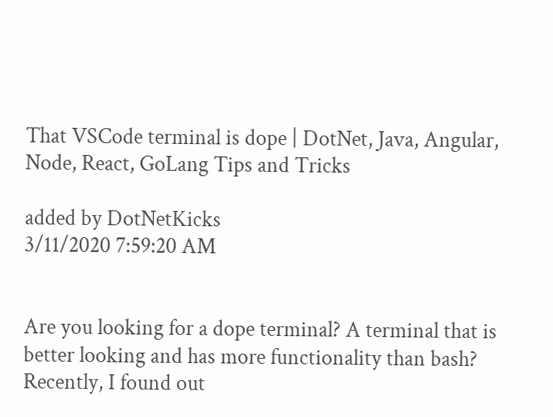That VSCode terminal is dope | DotNet, Java, Angular, Node, React, GoLang Tips and Tricks

added by DotNetKicks
3/11/2020 7:59:20 AM


Are you looking for a dope terminal? A terminal that is better looking and has more functionality than bash? Recently, I found out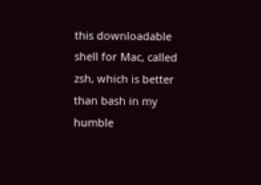this downloadable shell for Mac, called zsh, which is better than bash in my humble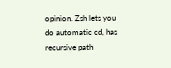opinion. Zsh lets you do automatic cd, has recursive path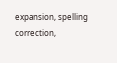expansion, spelling correction,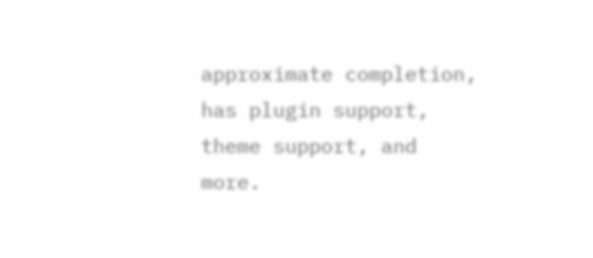approximate completion, has plugin support, theme support, and more.